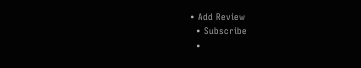• Add Review
  • Subscribe
  •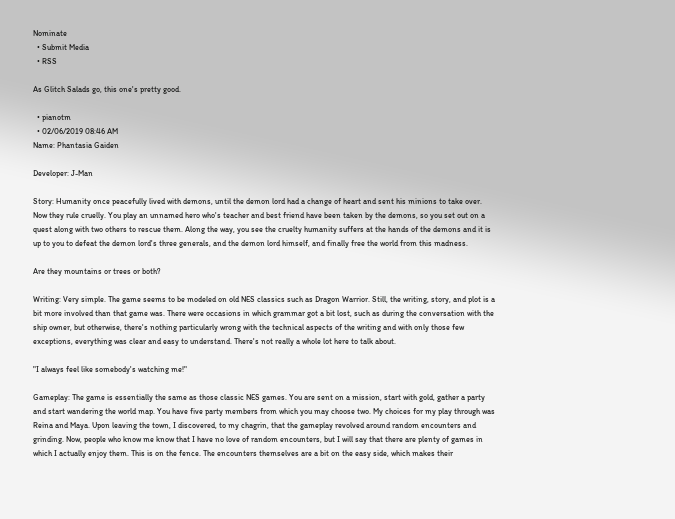Nominate
  • Submit Media
  • RSS

As Glitch Salads go, this one's pretty good.

  • pianotm
  • 02/06/2019 08:46 AM
Name: Phantasia Gaiden

Developer: J-Man

Story: Humanity once peacefully lived with demons, until the demon lord had a change of heart and sent his minions to take over. Now they rule cruelly. You play an unnamed hero who's teacher and best friend have been taken by the demons, so you set out on a quest along with two others to rescue them. Along the way, you see the cruelty humanity suffers at the hands of the demons and it is up to you to defeat the demon lord's three generals, and the demon lord himself, and finally free the world from this madness.

Are they mountains or trees or both?

Writing: Very simple. The game seems to be modeled on old NES classics such as Dragon Warrior. Still, the writing, story, and plot is a bit more involved than that game was. There were occasions in which grammar got a bit lost, such as during the conversation with the ship owner, but otherwise, there's nothing particularly wrong with the technical aspects of the writing and with only those few exceptions, everything was clear and easy to understand. There's not really a whole lot here to talk about.

"I always feel like somebody's watching me!"

Gameplay: The game is essentially the same as those classic NES games. You are sent on a mission, start with gold, gather a party and start wandering the world map. You have five party members from which you may choose two. My choices for my play through was Reina and Maya. Upon leaving the town, I discovered, to my chagrin, that the gameplay revolved around random encounters and grinding. Now, people who know me know that I have no love of random encounters, but I will say that there are plenty of games in which I actually enjoy them. This is on the fence. The encounters themselves are a bit on the easy side, which makes their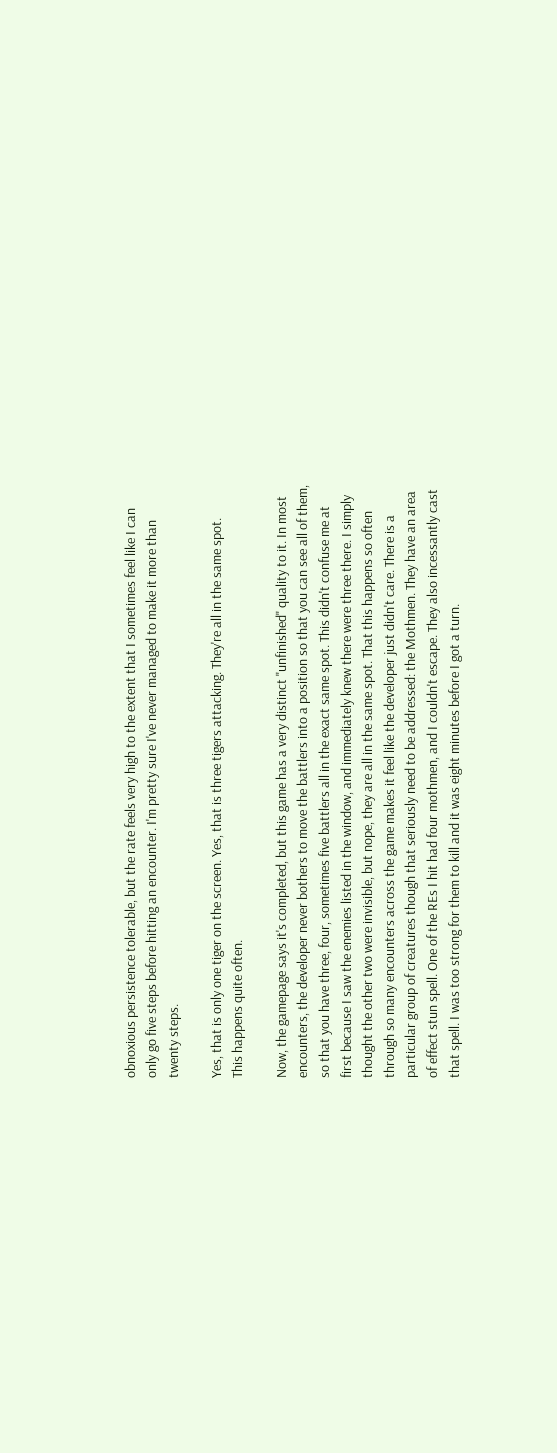obnoxious persistence tolerable, but the rate feels very high to the extent that I sometimes feel like I can only go five steps before hitting an encounter. I'm pretty sure I've never managed to make it more than twenty steps.

Yes, that is only one tiger on the screen. Yes, that is three tigers attacking. They're all in the same spot.
This happens quite often.

Now, the gamepage says it's completed, but this game has a very distinct "unfinished" quality to it. In most encounters, the developer never bothers to move the battlers into a position so that you can see all of them, so that you have three, four, sometimes five battlers all in the exact same spot. This didn't confuse me at first because I saw the enemies listed in the window, and immediately knew there were three there. I simply thought the other two were invisible, but nope, they are all in the same spot. That this happens so often through so many encounters across the game makes it feel like the developer just didn't care. There is a particular group of creatures though that seriously need to be addressed: the Mothmen. They have an area of effect stun spell. One of the REs I hit had four mothmen, and I couldn't escape. They also incessantly cast that spell. I was too strong for them to kill and it was eight minutes before I got a turn.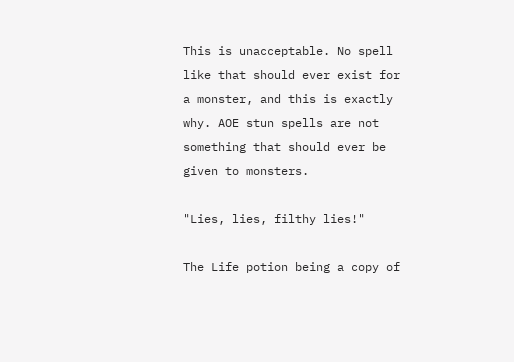This is unacceptable. No spell like that should ever exist for a monster, and this is exactly why. AOE stun spells are not something that should ever be given to monsters.

"Lies, lies, filthy lies!"

The Life potion being a copy of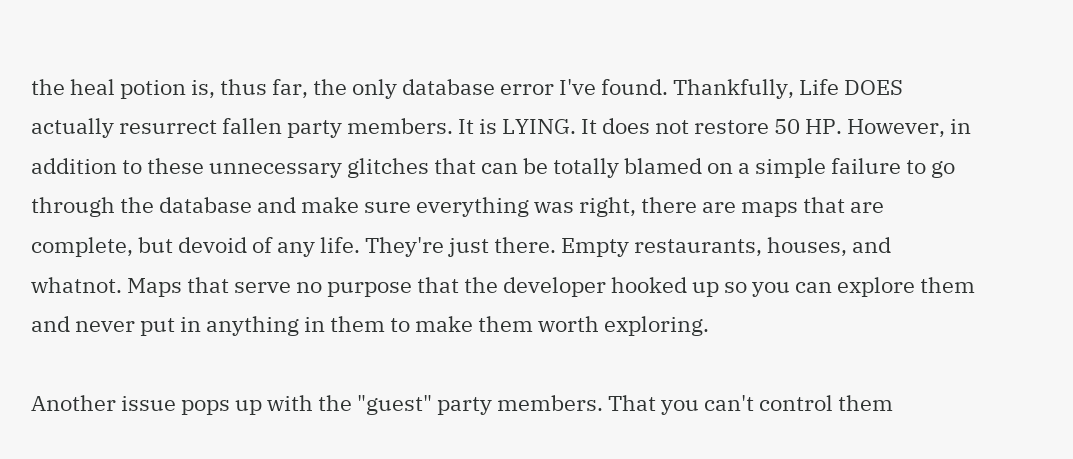the heal potion is, thus far, the only database error I've found. Thankfully, Life DOES actually resurrect fallen party members. It is LYING. It does not restore 50 HP. However, in addition to these unnecessary glitches that can be totally blamed on a simple failure to go through the database and make sure everything was right, there are maps that are complete, but devoid of any life. They're just there. Empty restaurants, houses, and whatnot. Maps that serve no purpose that the developer hooked up so you can explore them and never put in anything in them to make them worth exploring.

Another issue pops up with the "guest" party members. That you can't control them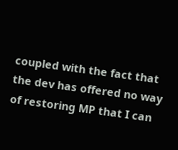coupled with the fact that the dev has offered no way of restoring MP that I can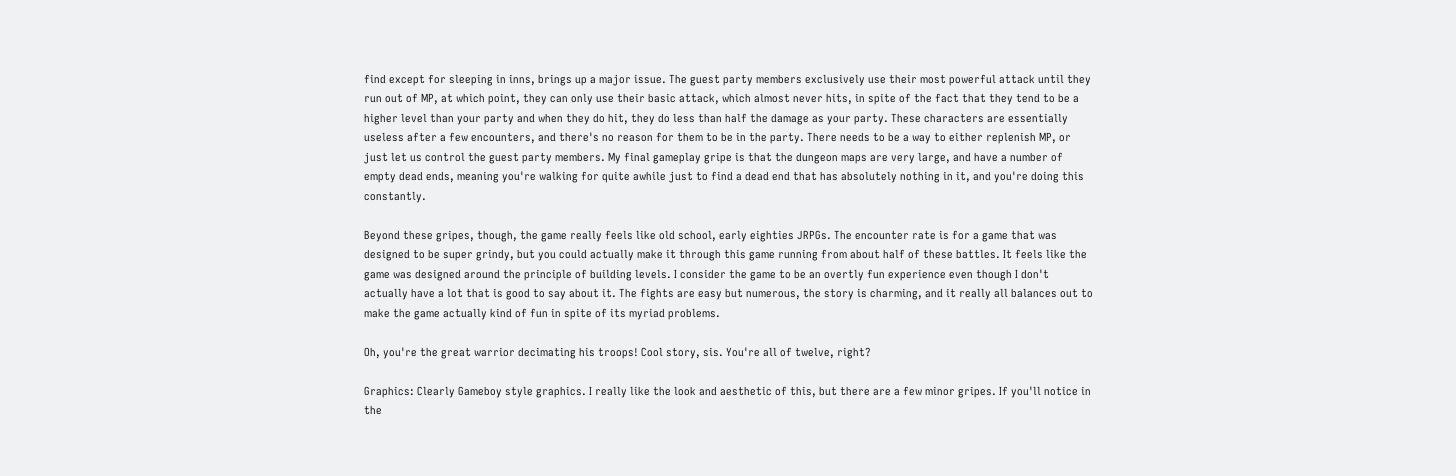find except for sleeping in inns, brings up a major issue. The guest party members exclusively use their most powerful attack until they run out of MP, at which point, they can only use their basic attack, which almost never hits, in spite of the fact that they tend to be a higher level than your party and when they do hit, they do less than half the damage as your party. These characters are essentially useless after a few encounters, and there's no reason for them to be in the party. There needs to be a way to either replenish MP, or just let us control the guest party members. My final gameplay gripe is that the dungeon maps are very large, and have a number of empty dead ends, meaning you're walking for quite awhile just to find a dead end that has absolutely nothing in it, and you're doing this constantly.

Beyond these gripes, though, the game really feels like old school, early eighties JRPGs. The encounter rate is for a game that was designed to be super grindy, but you could actually make it through this game running from about half of these battles. It feels like the game was designed around the principle of building levels. I consider the game to be an overtly fun experience even though I don't actually have a lot that is good to say about it. The fights are easy but numerous, the story is charming, and it really all balances out to make the game actually kind of fun in spite of its myriad problems.

Oh, you're the great warrior decimating his troops! Cool story, sis. You're all of twelve, right?

Graphics: Clearly Gameboy style graphics. I really like the look and aesthetic of this, but there are a few minor gripes. If you'll notice in the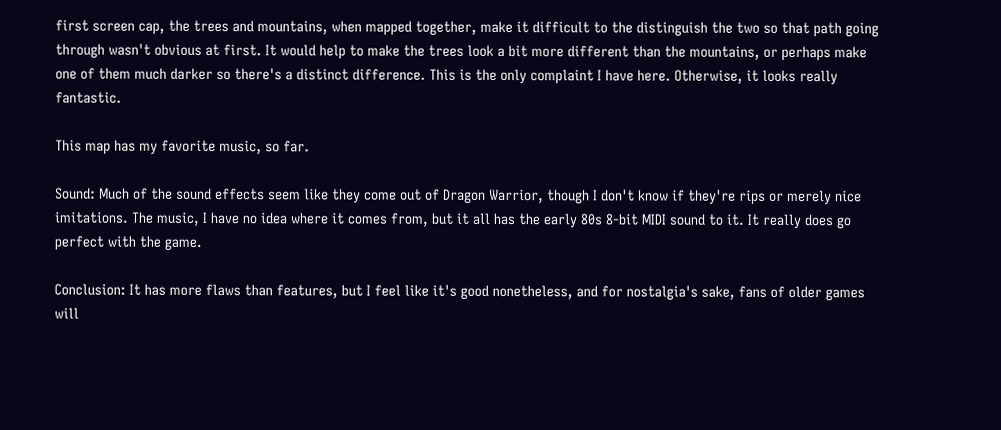first screen cap, the trees and mountains, when mapped together, make it difficult to the distinguish the two so that path going through wasn't obvious at first. It would help to make the trees look a bit more different than the mountains, or perhaps make one of them much darker so there's a distinct difference. This is the only complaint I have here. Otherwise, it looks really fantastic.

This map has my favorite music, so far.

Sound: Much of the sound effects seem like they come out of Dragon Warrior, though I don't know if they're rips or merely nice imitations. The music, I have no idea where it comes from, but it all has the early 80s 8-bit MIDI sound to it. It really does go perfect with the game.

Conclusion: It has more flaws than features, but I feel like it's good nonetheless, and for nostalgia's sake, fans of older games will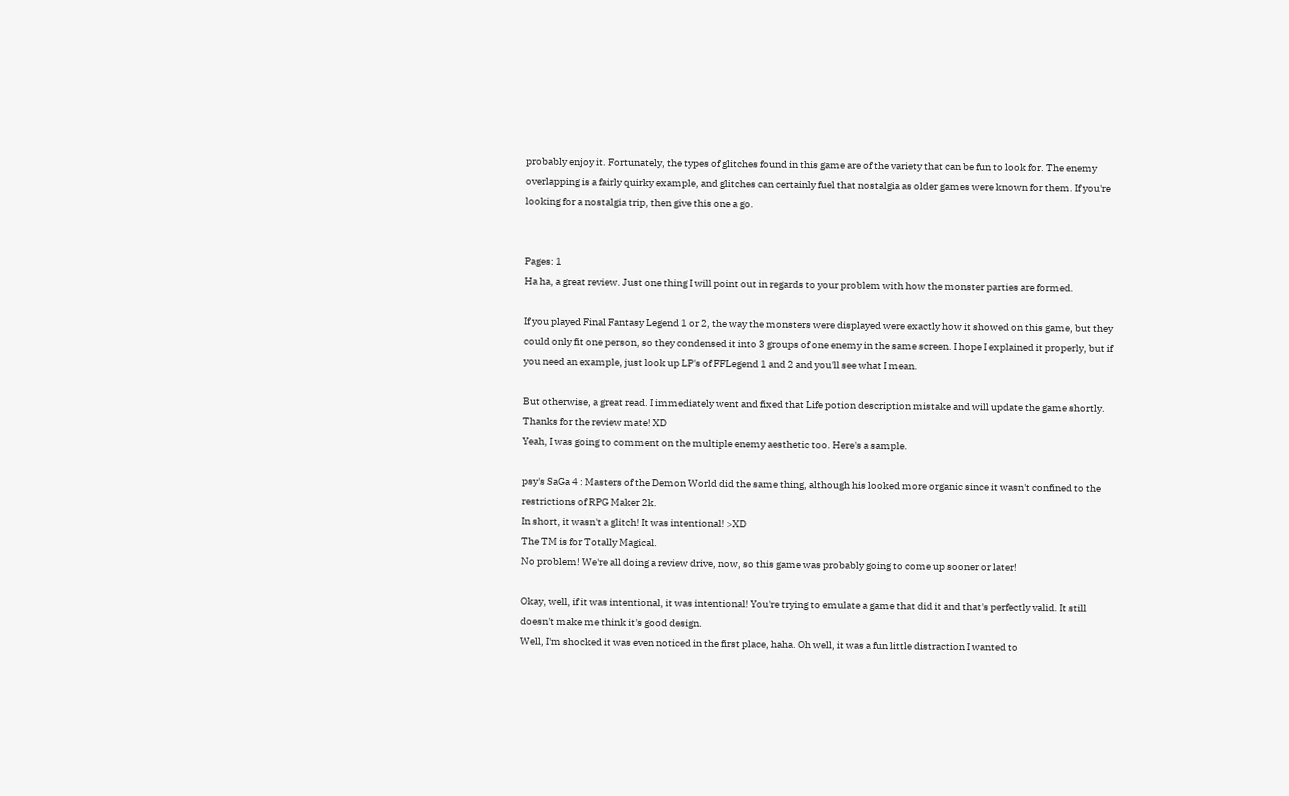probably enjoy it. Fortunately, the types of glitches found in this game are of the variety that can be fun to look for. The enemy overlapping is a fairly quirky example, and glitches can certainly fuel that nostalgia as older games were known for them. If you're looking for a nostalgia trip, then give this one a go.


Pages: 1
Ha ha, a great review. Just one thing I will point out in regards to your problem with how the monster parties are formed.

If you played Final Fantasy Legend 1 or 2, the way the monsters were displayed were exactly how it showed on this game, but they could only fit one person, so they condensed it into 3 groups of one enemy in the same screen. I hope I explained it properly, but if you need an example, just look up LP's of FFLegend 1 and 2 and you'll see what I mean.

But otherwise, a great read. I immediately went and fixed that Life potion description mistake and will update the game shortly. Thanks for the review mate! XD
Yeah, I was going to comment on the multiple enemy aesthetic too. Here's a sample.

psy's SaGa 4 : Masters of the Demon World did the same thing, although his looked more organic since it wasn't confined to the restrictions of RPG Maker 2k.
In short, it wasn't a glitch! It was intentional! >XD
The TM is for Totally Magical.
No problem! We're all doing a review drive, now, so this game was probably going to come up sooner or later!

Okay, well, if it was intentional, it was intentional! You're trying to emulate a game that did it and that's perfectly valid. It still doesn't make me think it's good design.
Well, I'm shocked it was even noticed in the first place, haha. Oh well, it was a fun little distraction I wanted to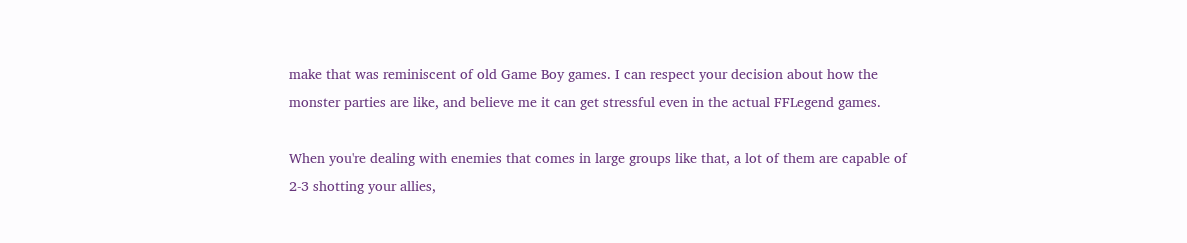make that was reminiscent of old Game Boy games. I can respect your decision about how the monster parties are like, and believe me it can get stressful even in the actual FFLegend games.

When you're dealing with enemies that comes in large groups like that, a lot of them are capable of 2-3 shotting your allies,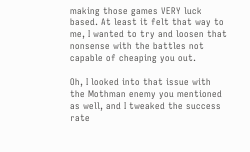making those games VERY luck based. At least it felt that way to me, I wanted to try and loosen that nonsense with the battles not capable of cheaping you out.

Oh, I looked into that issue with the Mothman enemy you mentioned as well, and I tweaked the success rate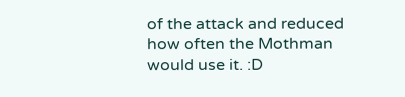of the attack and reduced how often the Mothman would use it. :D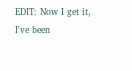EDIT: Now I get it, I've been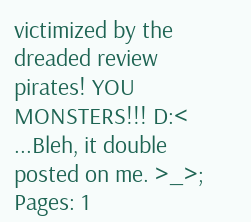victimized by the dreaded review pirates! YOU MONSTERS!!! D:<
...Bleh, it double posted on me. >_>;
Pages: 1